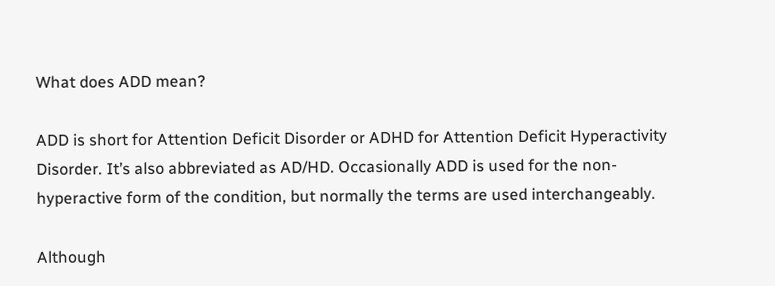What does ADD mean?

ADD is short for Attention Deficit Disorder or ADHD for Attention Deficit Hyperactivity Disorder. It’s also abbreviated as AD/HD. Occasionally ADD is used for the non-hyperactive form of the condition, but normally the terms are used interchangeably.

Although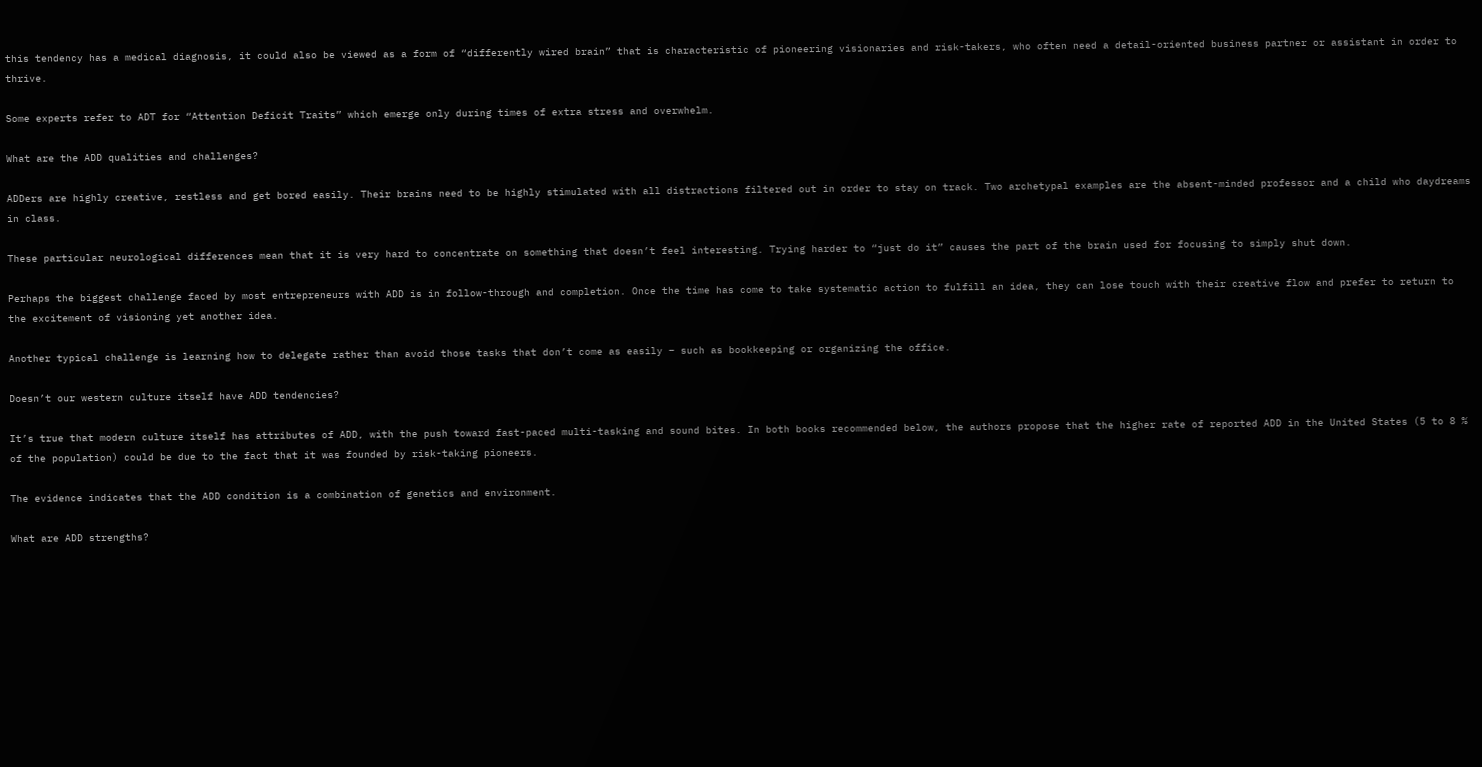this tendency has a medical diagnosis, it could also be viewed as a form of “differently wired brain” that is characteristic of pioneering visionaries and risk-takers, who often need a detail-oriented business partner or assistant in order to thrive.

Some experts refer to ADT for “Attention Deficit Traits” which emerge only during times of extra stress and overwhelm.

What are the ADD qualities and challenges?

ADDers are highly creative, restless and get bored easily. Their brains need to be highly stimulated with all distractions filtered out in order to stay on track. Two archetypal examples are the absent-minded professor and a child who daydreams in class.

These particular neurological differences mean that it is very hard to concentrate on something that doesn’t feel interesting. Trying harder to “just do it” causes the part of the brain used for focusing to simply shut down.

Perhaps the biggest challenge faced by most entrepreneurs with ADD is in follow-through and completion. Once the time has come to take systematic action to fulfill an idea, they can lose touch with their creative flow and prefer to return to the excitement of visioning yet another idea.

Another typical challenge is learning how to delegate rather than avoid those tasks that don’t come as easily – such as bookkeeping or organizing the office.

Doesn’t our western culture itself have ADD tendencies?

It’s true that modern culture itself has attributes of ADD, with the push toward fast-paced multi-tasking and sound bites. In both books recommended below, the authors propose that the higher rate of reported ADD in the United States (5 to 8 % of the population) could be due to the fact that it was founded by risk-taking pioneers.

The evidence indicates that the ADD condition is a combination of genetics and environment.

What are ADD strengths?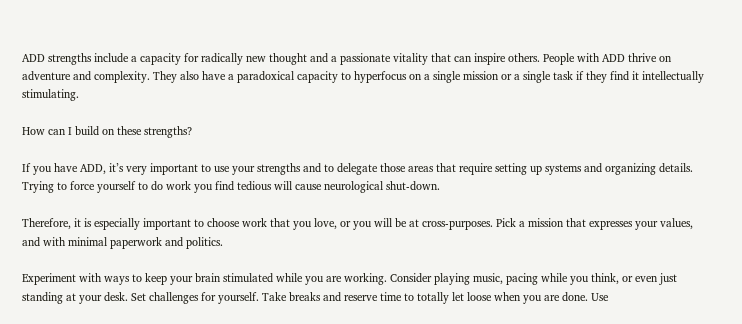ADD strengths include a capacity for radically new thought and a passionate vitality that can inspire others. People with ADD thrive on adventure and complexity. They also have a paradoxical capacity to hyperfocus on a single mission or a single task if they find it intellectually stimulating.

How can I build on these strengths?

If you have ADD, it’s very important to use your strengths and to delegate those areas that require setting up systems and organizing details. Trying to force yourself to do work you find tedious will cause neurological shut-down.

Therefore, it is especially important to choose work that you love, or you will be at cross-purposes. Pick a mission that expresses your values, and with minimal paperwork and politics.

Experiment with ways to keep your brain stimulated while you are working. Consider playing music, pacing while you think, or even just standing at your desk. Set challenges for yourself. Take breaks and reserve time to totally let loose when you are done. Use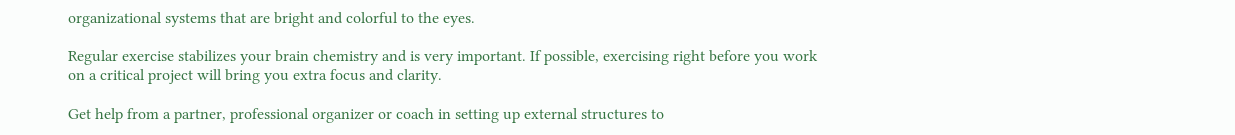organizational systems that are bright and colorful to the eyes.

Regular exercise stabilizes your brain chemistry and is very important. If possible, exercising right before you work on a critical project will bring you extra focus and clarity.

Get help from a partner, professional organizer or coach in setting up external structures to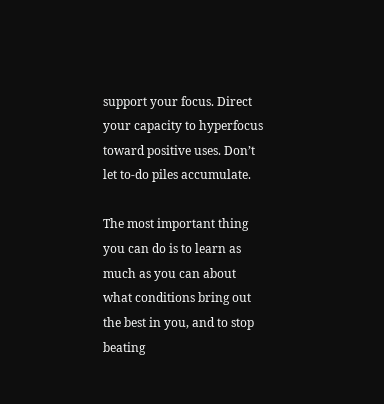support your focus. Direct your capacity to hyperfocus toward positive uses. Don’t let to-do piles accumulate.

The most important thing you can do is to learn as much as you can about what conditions bring out the best in you, and to stop beating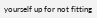yourself up for not fitting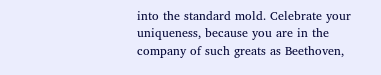into the standard mold. Celebrate your uniqueness, because you are in the company of such greats as Beethoven,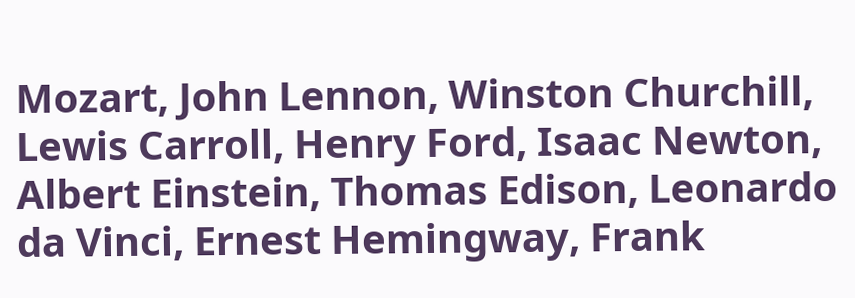Mozart, John Lennon, Winston Churchill, Lewis Carroll, Henry Ford, Isaac Newton, Albert Einstein, Thomas Edison, Leonardo da Vinci, Ernest Hemingway, Frank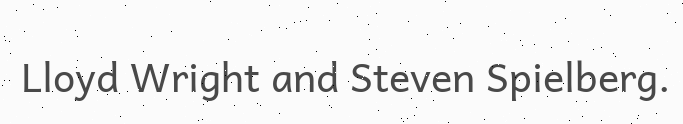Lloyd Wright and Steven Spielberg.